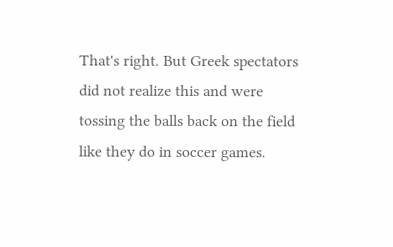That's right. But Greek spectators did not realize this and were tossing the balls back on the field like they do in soccer games.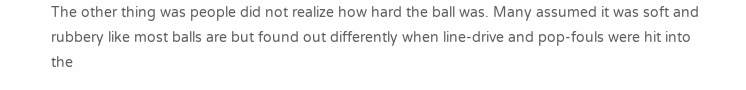The other thing was people did not realize how hard the ball was. Many assumed it was soft and rubbery like most balls are but found out differently when line-drive and pop-fouls were hit into the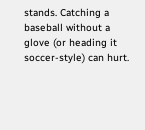stands. Catching a baseball without a glove (or heading it soccer-style) can hurt.